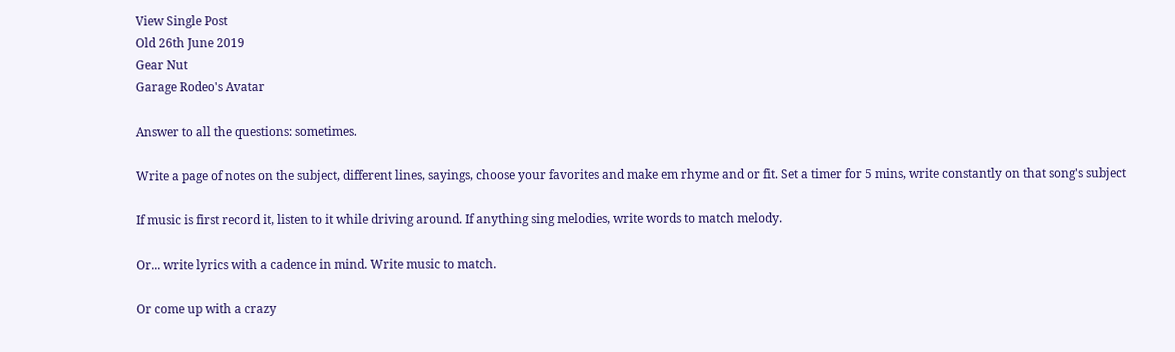View Single Post
Old 26th June 2019
Gear Nut
Garage Rodeo's Avatar

Answer to all the questions: sometimes.

Write a page of notes on the subject, different lines, sayings, choose your favorites and make em rhyme and or fit. Set a timer for 5 mins, write constantly on that song's subject

If music is first record it, listen to it while driving around. If anything sing melodies, write words to match melody.

Or... write lyrics with a cadence in mind. Write music to match.

Or come up with a crazy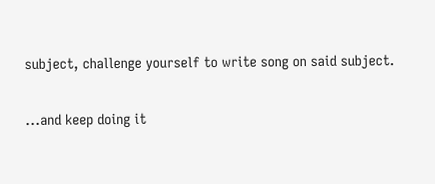subject, challenge yourself to write song on said subject.

...and keep doing it